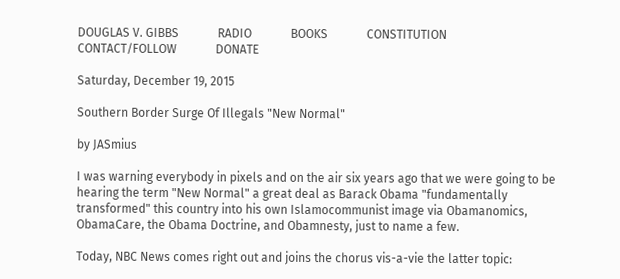DOUGLAS V. GIBBS             RADIO             BOOKS             CONSTITUTION             CONTACT/FOLLOW             DONATE

Saturday, December 19, 2015

Southern Border Surge Of Illegals "New Normal"

by JASmius

I was warning everybody in pixels and on the air six years ago that we were going to be hearing the term "New Normal" a great deal as Barack Obama "fundamentally transformed" this country into his own Islamocommunist image via Obamanomics, ObamaCare, the Obama Doctrine, and Obamnesty, just to name a few.

Today, NBC News comes right out and joins the chorus vis-a-vie the latter topic: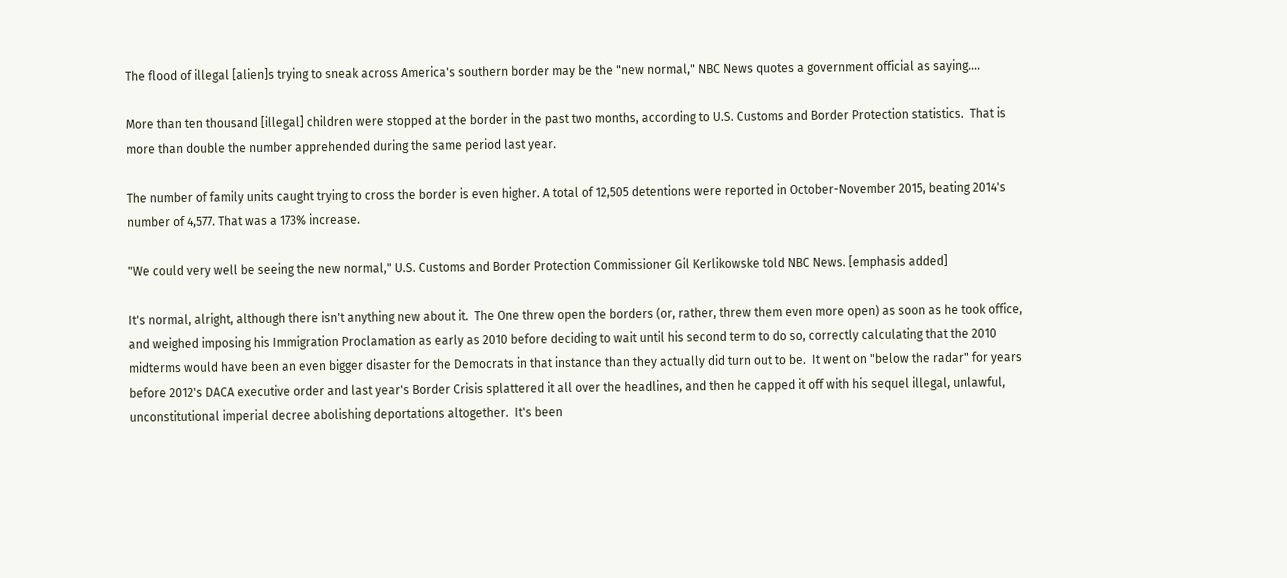The flood of illegal [alien]s trying to sneak across America's southern border may be the "new normal," NBC News quotes a government official as saying....

More than ten thousand [illegal] children were stopped at the border in the past two months, according to U.S. Customs and Border Protection statistics.  That is more than double the number apprehended during the same period last year.

The number of family units caught trying to cross the border is even higher. A total of 12,505 detentions were reported in October-November 2015, beating 2014's number of 4,577. That was a 173% increase.

"We could very well be seeing the new normal," U.S. Customs and Border Protection Commissioner Gil Kerlikowske told NBC News. [emphasis added]

It's normal, alright, although there isn't anything new about it.  The One threw open the borders (or, rather, threw them even more open) as soon as he took office, and weighed imposing his Immigration Proclamation as early as 2010 before deciding to wait until his second term to do so, correctly calculating that the 2010 midterms would have been an even bigger disaster for the Democrats in that instance than they actually did turn out to be.  It went on "below the radar" for years before 2012's DACA executive order and last year's Border Crisis splattered it all over the headlines, and then he capped it off with his sequel illegal, unlawful, unconstitutional imperial decree abolishing deportations altogether.  It's been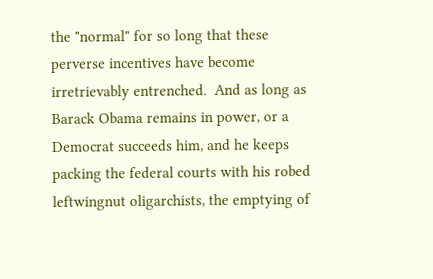the "normal" for so long that these perverse incentives have become irretrievably entrenched.  And as long as Barack Obama remains in power, or a Democrat succeeds him, and he keeps packing the federal courts with his robed leftwingnut oligarchists, the emptying of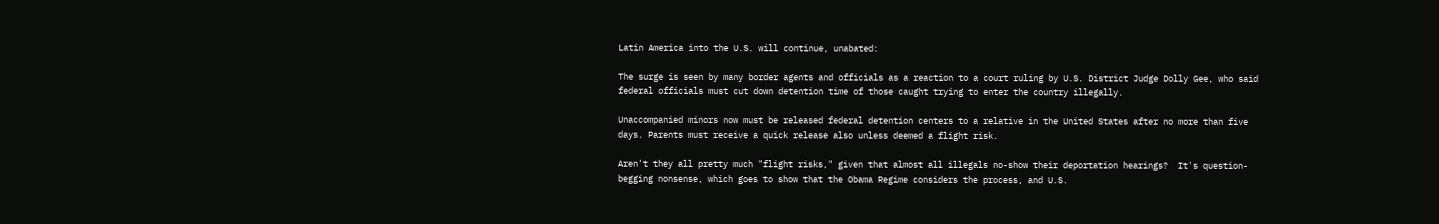Latin America into the U.S. will continue, unabated:

The surge is seen by many border agents and officials as a reaction to a court ruling by U.S. District Judge Dolly Gee, who said federal officials must cut down detention time of those caught trying to enter the country illegally.

Unaccompanied minors now must be released federal detention centers to a relative in the United States after no more than five days. Parents must receive a quick release also unless deemed a flight risk.

Aren't they all pretty much "flight risks," given that almost all illegals no-show their deportation hearings?  It's question-begging nonsense, which goes to show that the Obama Regime considers the process, and U.S.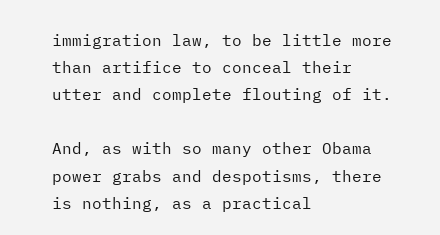immigration law, to be little more than artifice to conceal their utter and complete flouting of it.

And, as with so many other Obama power grabs and despotisms, there is nothing, as a practical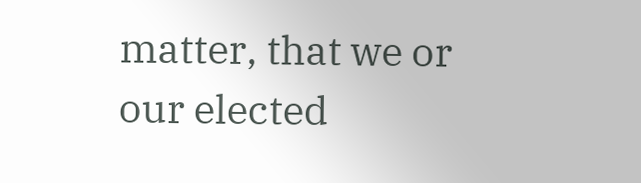matter, that we or our elected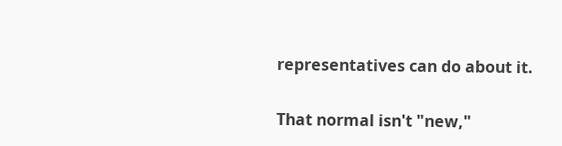representatives can do about it.

That normal isn't "new,"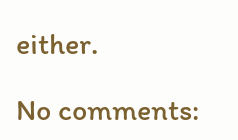either.

No comments: